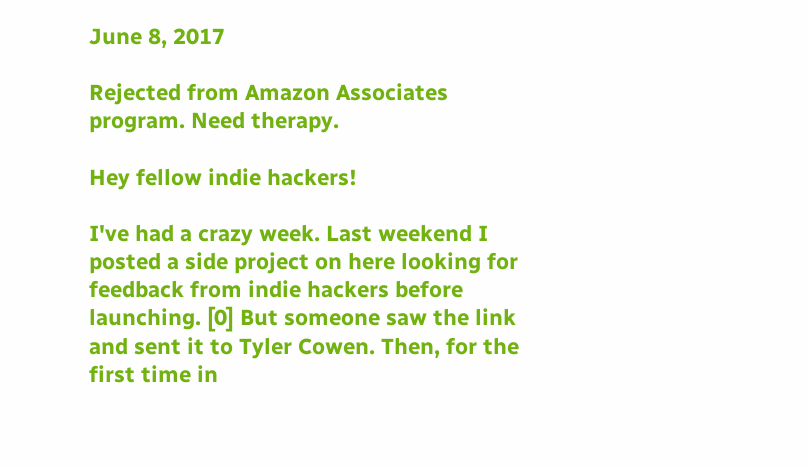June 8, 2017

Rejected from Amazon Associates program. Need therapy.

Hey fellow indie hackers!

I've had a crazy week. Last weekend I posted a side project on here looking for feedback from indie hackers before launching. [0] But someone saw the link and sent it to Tyler Cowen. Then, for the first time in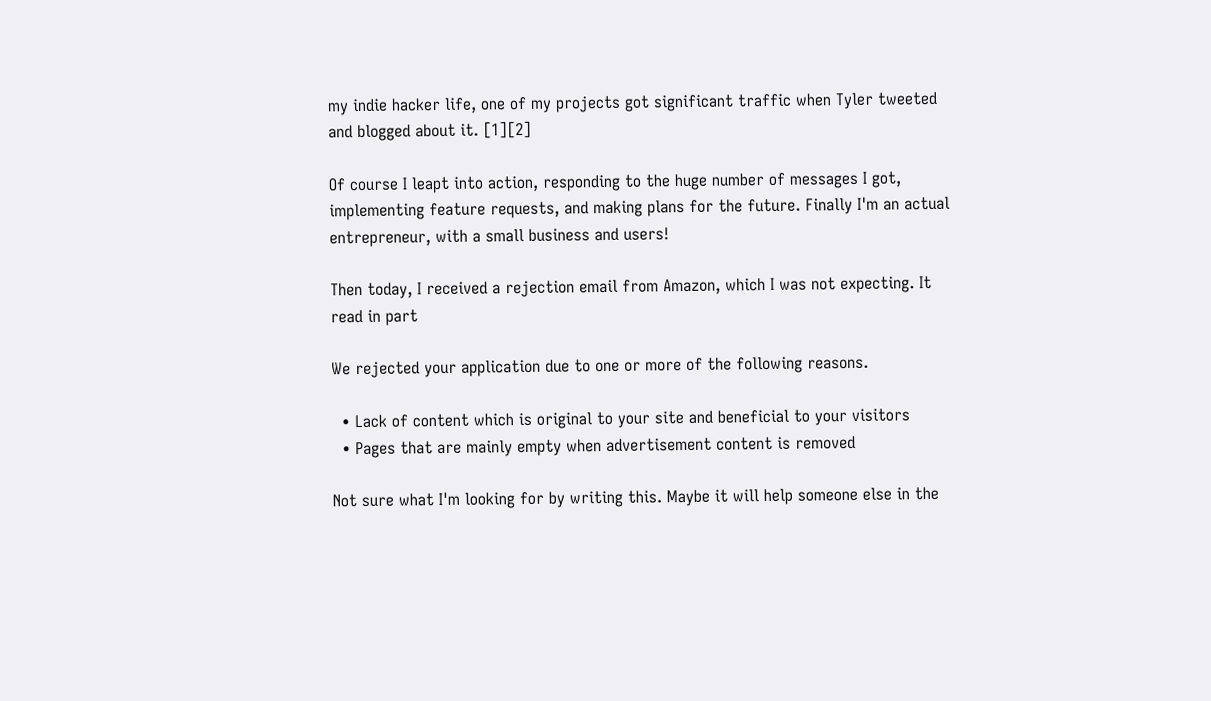my indie hacker life, one of my projects got significant traffic when Tyler tweeted and blogged about it. [1][2]

Of course I leapt into action, responding to the huge number of messages I got, implementing feature requests, and making plans for the future. Finally I'm an actual entrepreneur, with a small business and users!

Then today, I received a rejection email from Amazon, which I was not expecting. It read in part

We rejected your application due to one or more of the following reasons.

  • Lack of content which is original to your site and beneficial to your visitors
  • Pages that are mainly empty when advertisement content is removed

Not sure what I'm looking for by writing this. Maybe it will help someone else in the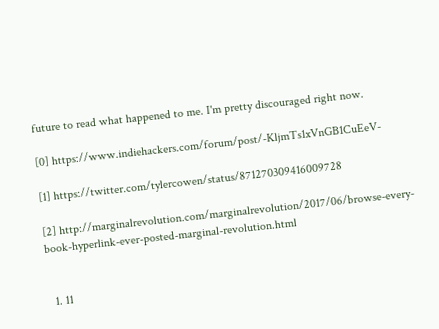future to read what happened to me. I'm pretty discouraged right now.

[0] https://www.indiehackers.com/forum/post/-KljmTs1xVnGB1CuEeV-

[1] https://twitter.com/tylercowen/status/871270309416009728

[2] http://marginalrevolution.com/marginalrevolution/2017/06/browse-every-book-hyperlink-ever-posted-marginal-revolution.html


  1. 11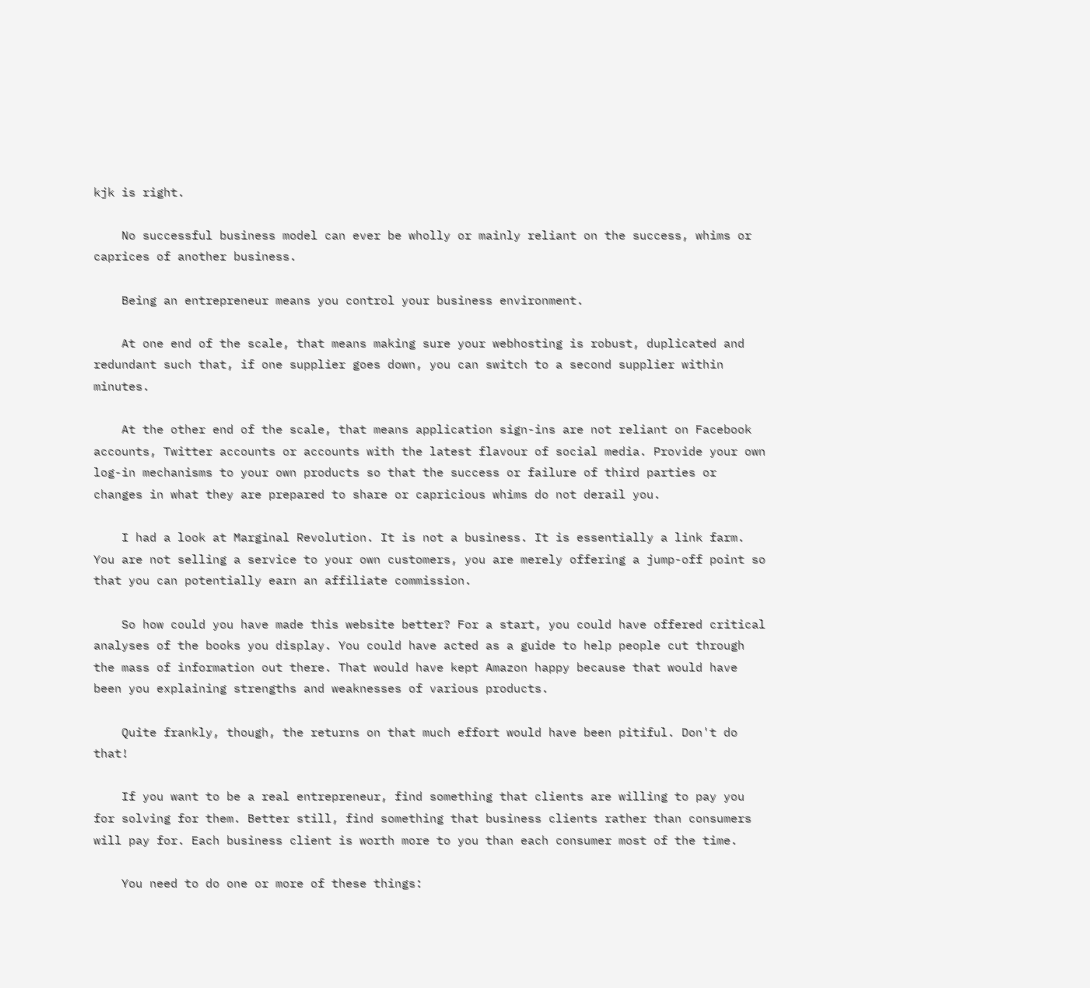kjk is right.

    No successful business model can ever be wholly or mainly reliant on the success, whims or caprices of another business.

    Being an entrepreneur means you control your business environment.

    At one end of the scale, that means making sure your webhosting is robust, duplicated and redundant such that, if one supplier goes down, you can switch to a second supplier within minutes.

    At the other end of the scale, that means application sign-ins are not reliant on Facebook accounts, Twitter accounts or accounts with the latest flavour of social media. Provide your own log-in mechanisms to your own products so that the success or failure of third parties or changes in what they are prepared to share or capricious whims do not derail you.

    I had a look at Marginal Revolution. It is not a business. It is essentially a link farm. You are not selling a service to your own customers, you are merely offering a jump-off point so that you can potentially earn an affiliate commission.

    So how could you have made this website better? For a start, you could have offered critical analyses of the books you display. You could have acted as a guide to help people cut through the mass of information out there. That would have kept Amazon happy because that would have been you explaining strengths and weaknesses of various products.

    Quite frankly, though, the returns on that much effort would have been pitiful. Don't do that!

    If you want to be a real entrepreneur, find something that clients are willing to pay you for solving for them. Better still, find something that business clients rather than consumers will pay for. Each business client is worth more to you than each consumer most of the time.

    You need to do one or more of these things: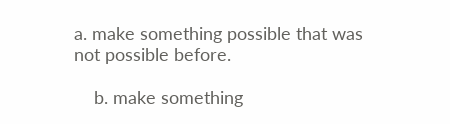a. make something possible that was not possible before.

    b. make something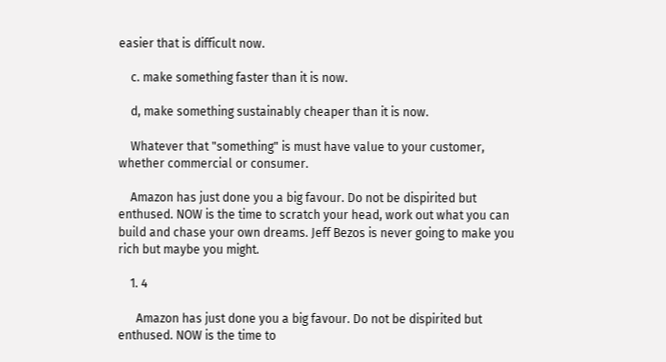easier that is difficult now.

    c. make something faster than it is now.

    d, make something sustainably cheaper than it is now.

    Whatever that "something" is must have value to your customer, whether commercial or consumer.

    Amazon has just done you a big favour. Do not be dispirited but enthused. NOW is the time to scratch your head, work out what you can build and chase your own dreams. Jeff Bezos is never going to make you rich but maybe you might.

    1. 4

      Amazon has just done you a big favour. Do not be dispirited but enthused. NOW is the time to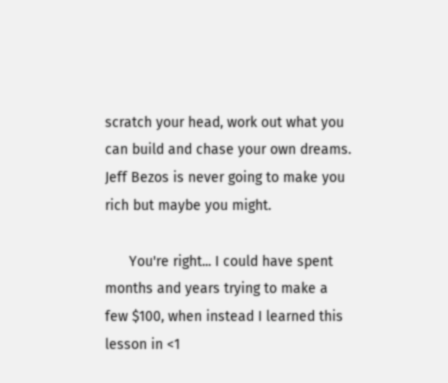scratch your head, work out what you can build and chase your own dreams. Jeff Bezos is never going to make you rich but maybe you might.

      You're right... I could have spent months and years trying to make a few $100, when instead I learned this lesson in <1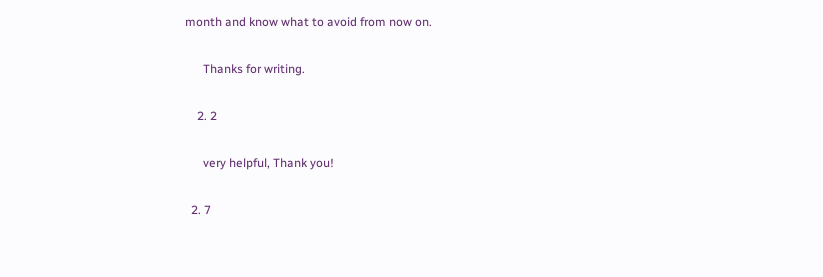month and know what to avoid from now on.

      Thanks for writing.

    2. 2

      very helpful, Thank you!

  2. 7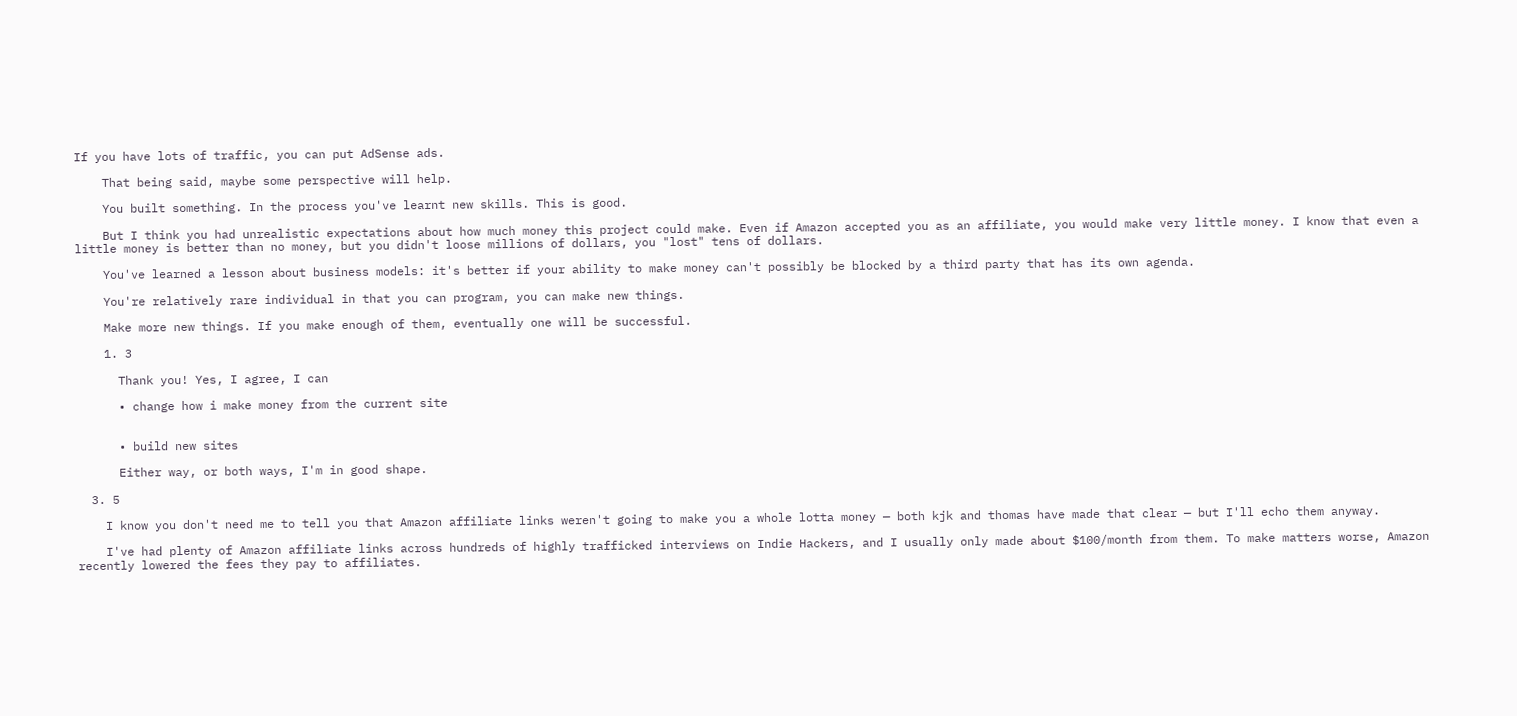If you have lots of traffic, you can put AdSense ads.

    That being said, maybe some perspective will help.

    You built something. In the process you've learnt new skills. This is good.

    But I think you had unrealistic expectations about how much money this project could make. Even if Amazon accepted you as an affiliate, you would make very little money. I know that even a little money is better than no money, but you didn't loose millions of dollars, you "lost" tens of dollars.

    You've learned a lesson about business models: it's better if your ability to make money can't possibly be blocked by a third party that has its own agenda.

    You're relatively rare individual in that you can program, you can make new things.

    Make more new things. If you make enough of them, eventually one will be successful.

    1. 3

      Thank you! Yes, I agree, I can

      • change how i make money from the current site


      • build new sites

      Either way, or both ways, I'm in good shape.

  3. 5

    I know you don't need me to tell you that Amazon affiliate links weren't going to make you a whole lotta money — both kjk and thomas have made that clear — but I'll echo them anyway.

    I've had plenty of Amazon affiliate links across hundreds of highly trafficked interviews on Indie Hackers, and I usually only made about $100/month from them. To make matters worse, Amazon recently lowered the fees they pay to affiliates.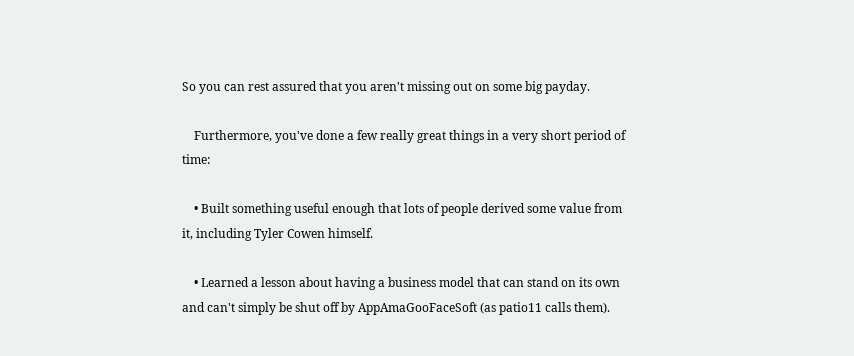So you can rest assured that you aren't missing out on some big payday.

    Furthermore, you've done a few really great things in a very short period of time:

    • Built something useful enough that lots of people derived some value from it, including Tyler Cowen himself.

    • Learned a lesson about having a business model that can stand on its own and can't simply be shut off by AppAmaGooFaceSoft (as patio11 calls them).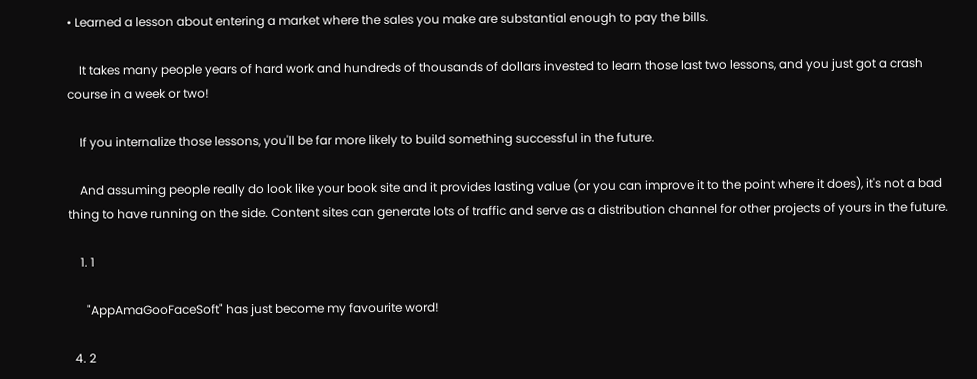• Learned a lesson about entering a market where the sales you make are substantial enough to pay the bills.

    It takes many people years of hard work and hundreds of thousands of dollars invested to learn those last two lessons, and you just got a crash course in a week or two!

    If you internalize those lessons, you'll be far more likely to build something successful in the future.

    And assuming people really do look like your book site and it provides lasting value (or you can improve it to the point where it does), it's not a bad thing to have running on the side. Content sites can generate lots of traffic and serve as a distribution channel for other projects of yours in the future.

    1. 1

      "AppAmaGooFaceSoft" has just become my favourite word!

  4. 2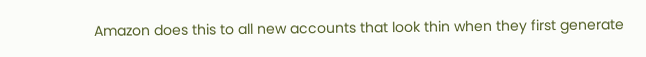Amazon does this to all new accounts that look thin when they first generate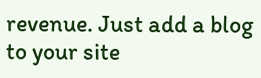revenue. Just add a blog to your site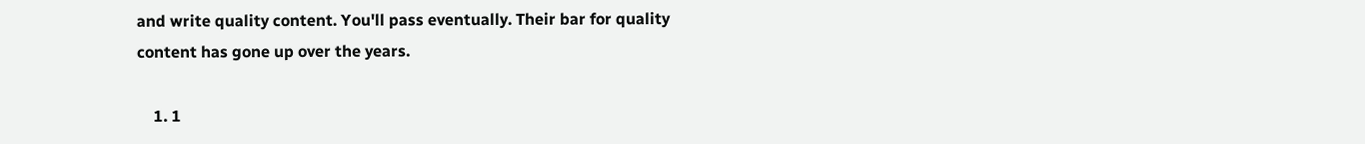and write quality content. You'll pass eventually. Their bar for quality content has gone up over the years.

    1. 1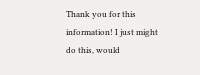Thank you for this information! I just might do this, would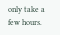only take a few hours.